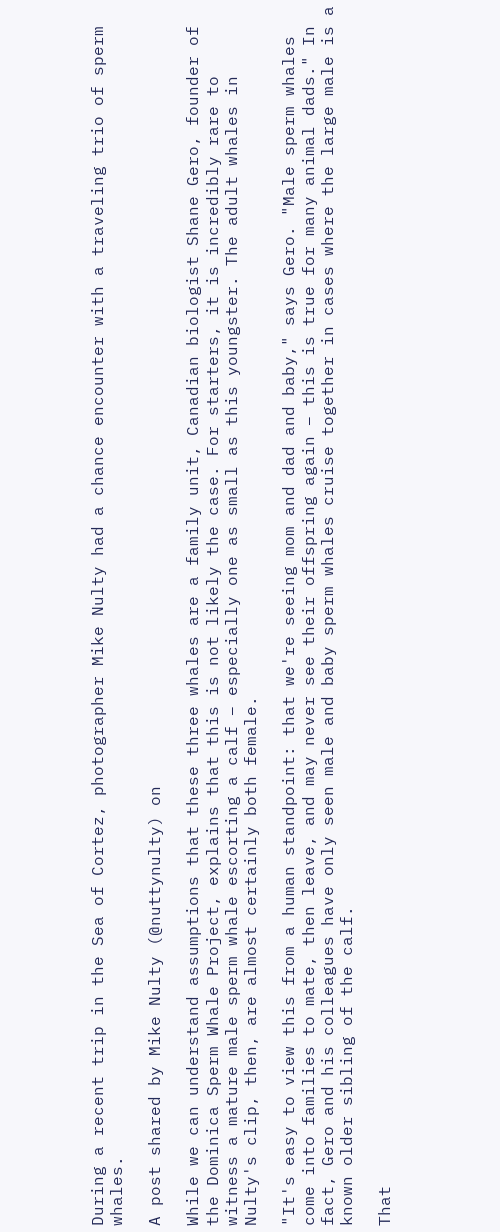During a recent trip in the Sea of Cortez, photographer Mike Nulty had a chance encounter with a traveling trio of sperm whales.

A post shared by Mike Nulty (@nuttynulty) on

While we can understand assumptions that these three whales are a family unit, Canadian biologist Shane Gero, founder of the Dominica Sperm Whale Project, explains that this is not likely the case. For starters, it is incredibly rare to witness a mature male sperm whale escorting a calf – especially one as small as this youngster. The adult whales in Nulty's clip, then, are almost certainly both female.

"It's easy to view this from a human standpoint: that we're seeing mom and dad and baby," says Gero. "Male sperm whales come into families to mate, then leave, and may never see their offspring again – this is true for many animal dads." In fact, Gero and his colleagues have only seen male and baby sperm whales cruise together in cases where the large male is a known older sibling of the calf.

That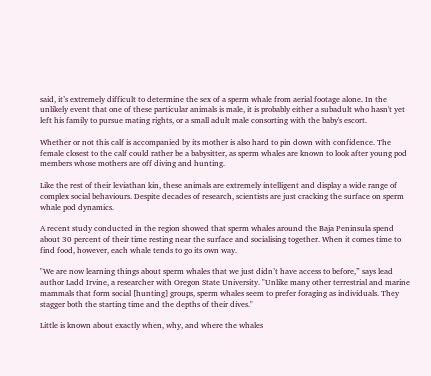said, it’s extremely difficult to determine the sex of a sperm whale from aerial footage alone. In the unlikely event that one of these particular animals is male, it is probably either a subadult who hasn't yet left his family to pursue mating rights, or a small adult male consorting with the baby's escort.

Whether or not this calf is accompanied by its mother is also hard to pin down with confidence. The female closest to the calf could rather be a babysitter, as sperm whales are known to look after young pod members whose mothers are off diving and hunting.

Like the rest of their leviathan kin, these animals are extremely intelligent and display a wide range of complex social behaviours. Despite decades of research, scientists are just cracking the surface on sperm whale pod dynamics.

A recent study conducted in the region showed that sperm whales around the Baja Peninsula spend about 30 percent of their time resting near the surface and socialising together. When it comes time to find food, however, each whale tends to go its own way.

"We are now learning things about sperm whales that we just didn’t have access to before,” says lead author Ladd Irvine, a researcher with Oregon State University. "Unlike many other terrestrial and marine mammals that form social [hunting] groups, sperm whales seem to prefer foraging as individuals. They stagger both the starting time and the depths of their dives."

Little is known about exactly when, why, and where the whales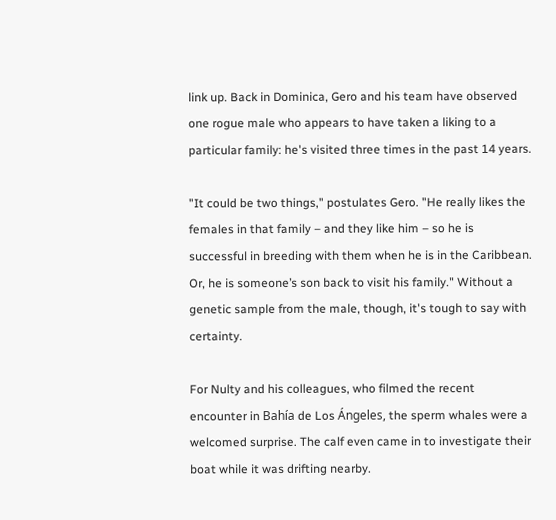link up. Back in Dominica, Gero and his team have observed one rogue male who appears to have taken a liking to a particular family: he's visited three times in the past 14 years.

"It could be two things," postulates Gero. "He really likes the females in that family – and they like him – so he is successful in breeding with them when he is in the Caribbean. Or, he is someone’s son back to visit his family." Without a genetic sample from the male, though, it's tough to say with certainty.

For Nulty and his colleagues, who filmed the recent encounter in Bahía de Los Ángeles, the sperm whales were a welcomed surprise. The calf even came in to investigate their boat while it was drifting nearby.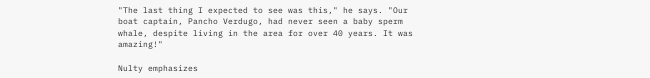"The last thing I expected to see was this," he says. "Our boat captain, Pancho Verdugo, had never seen a baby sperm whale, despite living in the area for over 40 years. It was amazing!"

Nulty emphasizes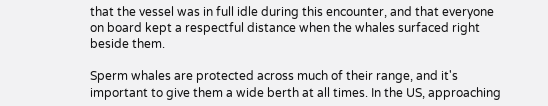that the vessel was in full idle during this encounter, and that everyone on board kept a respectful distance when the whales surfaced right beside them.

Sperm whales are protected across much of their range, and it's important to give them a wide berth at all times. In the US, approaching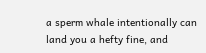a sperm whale intentionally can land you a hefty fine, and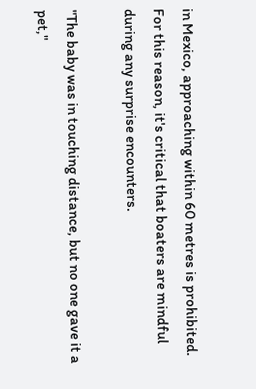in Mexico, approaching within 60 metres is prohibited. For this reason, it's critical that boaters are mindful during any surprise encounters.

"The baby was in touching distance, but no one gave it a pet,"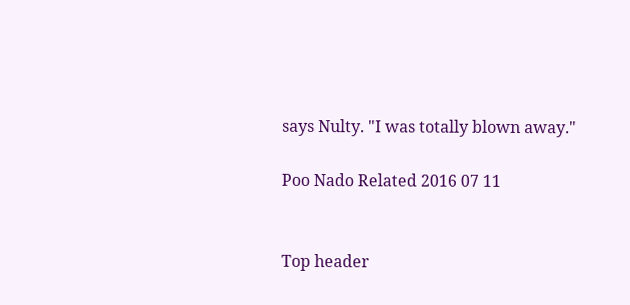says Nulty. "I was totally blown away."

Poo Nado Related 2016 07 11


Top header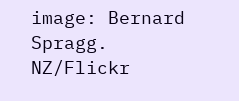image: Bernard Spragg. NZ/Flickr